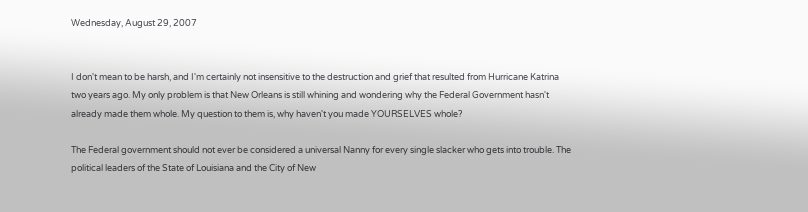Wednesday, August 29, 2007


I don't mean to be harsh, and I'm certainly not insensitive to the destruction and grief that resulted from Hurricane Katrina two years ago. My only problem is that New Orleans is still whining and wondering why the Federal Government hasn't already made them whole. My question to them is, why haven't you made YOURSELVES whole?

The Federal government should not ever be considered a universal Nanny for every single slacker who gets into trouble. The political leaders of the State of Louisiana and the City of New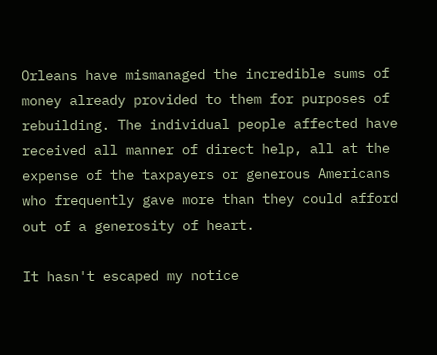Orleans have mismanaged the incredible sums of money already provided to them for purposes of rebuilding. The individual people affected have received all manner of direct help, all at the expense of the taxpayers or generous Americans who frequently gave more than they could afford out of a generosity of heart.

It hasn't escaped my notice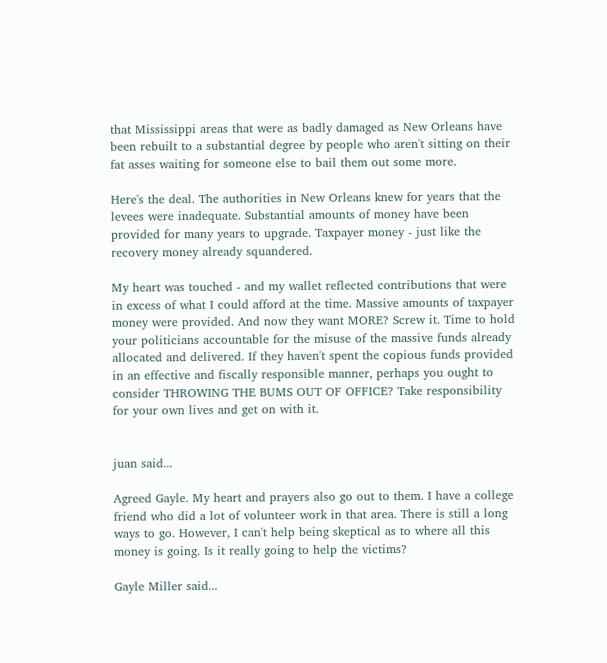that Mississippi areas that were as badly damaged as New Orleans have been rebuilt to a substantial degree by people who aren't sitting on their fat asses waiting for someone else to bail them out some more.

Here's the deal. The authorities in New Orleans knew for years that the levees were inadequate. Substantial amounts of money have been provided for many years to upgrade. Taxpayer money - just like the recovery money already squandered.

My heart was touched - and my wallet reflected contributions that were in excess of what I could afford at the time. Massive amounts of taxpayer money were provided. And now they want MORE? Screw it. Time to hold your politicians accountable for the misuse of the massive funds already allocated and delivered. If they haven't spent the copious funds provided in an effective and fiscally responsible manner, perhaps you ought to consider THROWING THE BUMS OUT OF OFFICE? Take responsibility for your own lives and get on with it.


juan said...

Agreed Gayle. My heart and prayers also go out to them. I have a college friend who did a lot of volunteer work in that area. There is still a long ways to go. However, I can't help being skeptical as to where all this money is going. Is it really going to help the victims?

Gayle Miller said...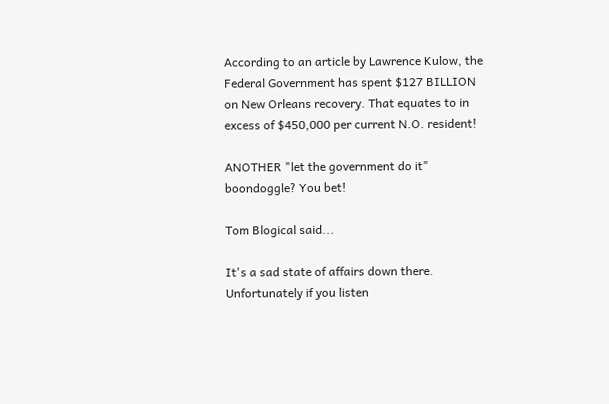According to an article by Lawrence Kulow, the Federal Government has spent $127 BILLION on New Orleans recovery. That equates to in excess of $450,000 per current N.O. resident!

ANOTHER "let the government do it" boondoggle? You bet!

Tom Blogical said...

It's a sad state of affairs down there. Unfortunately if you listen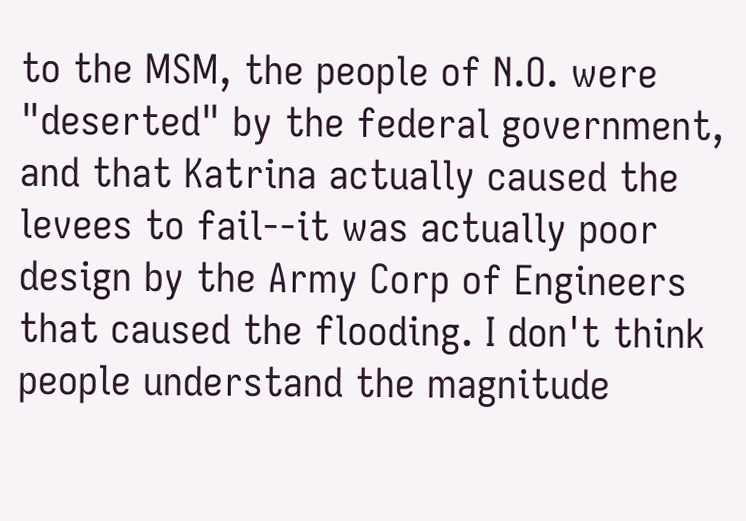to the MSM, the people of N.O. were "deserted" by the federal government, and that Katrina actually caused the levees to fail--it was actually poor design by the Army Corp of Engineers that caused the flooding. I don't think people understand the magnitude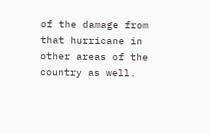of the damage from that hurricane in other areas of the country as well.